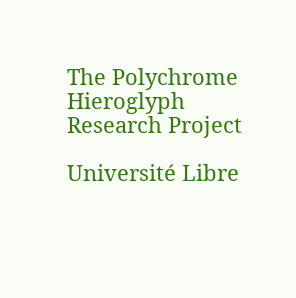The Polychrome Hieroglyph Research Project

Université Libre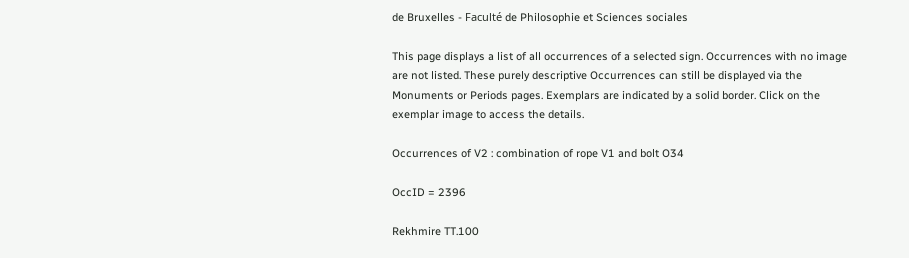de Bruxelles - Faculté de Philosophie et Sciences sociales

This page displays a list of all occurrences of a selected sign. Occurrences with no image are not listed. These purely descriptive Occurrences can still be displayed via the Monuments or Periods pages. Exemplars are indicated by a solid border. Click on the exemplar image to access the details.

Occurrences of V2 : combination of rope V1 and bolt O34

OccID = 2396

Rekhmire TT.100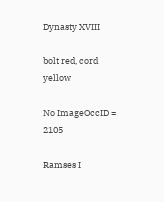Dynasty XVIII

bolt red, cord yellow

No ImageOccID = 2105

Ramses I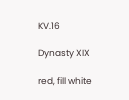KV.16

Dynasty XIX

red, fill white